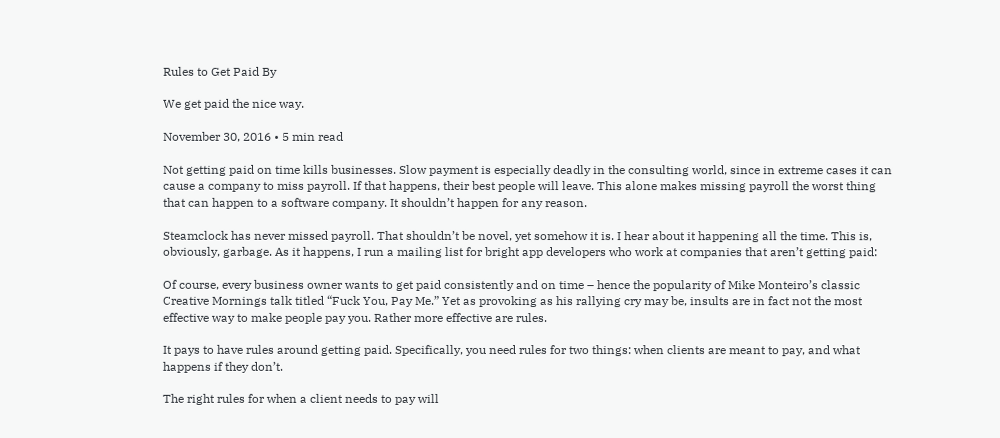Rules to Get Paid By

We get paid the nice way.

November 30, 2016 • 5 min read

Not getting paid on time kills businesses. Slow payment is especially deadly in the consulting world, since in extreme cases it can cause a company to miss payroll. If that happens, their best people will leave. This alone makes missing payroll the worst thing that can happen to a software company. It shouldn’t happen for any reason.

Steamclock has never missed payroll. That shouldn’t be novel, yet somehow it is. I hear about it happening all the time. This is, obviously, garbage. As it happens, I run a mailing list for bright app developers who work at companies that aren’t getting paid:

Of course, every business owner wants to get paid consistently and on time – hence the popularity of Mike Monteiro’s classic Creative Mornings talk titled “Fuck You, Pay Me.” Yet as provoking as his rallying cry may be, insults are in fact not the most effective way to make people pay you. Rather more effective are rules.

It pays to have rules around getting paid. Specifically, you need rules for two things: when clients are meant to pay, and what happens if they don’t.

The right rules for when a client needs to pay will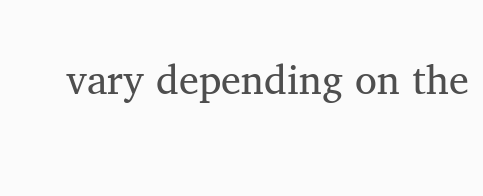vary depending on the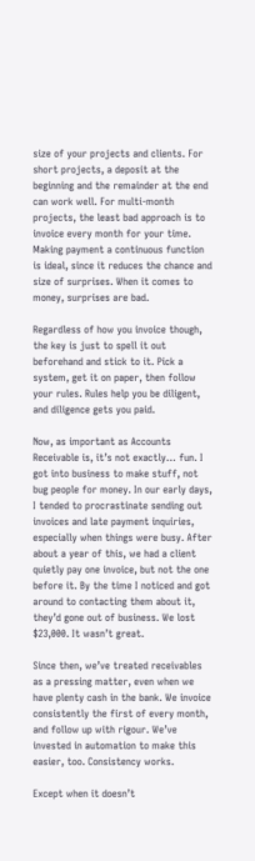size of your projects and clients. For short projects, a deposit at the beginning and the remainder at the end can work well. For multi-month projects, the least bad approach is to invoice every month for your time. Making payment a continuous function is ideal, since it reduces the chance and size of surprises. When it comes to money, surprises are bad.

Regardless of how you invoice though, the key is just to spell it out beforehand and stick to it. Pick a system, get it on paper, then follow your rules. Rules help you be diligent, and diligence gets you paid.

Now, as important as Accounts Receivable is, it’s not exactly… fun. I got into business to make stuff, not bug people for money. In our early days, I tended to procrastinate sending out invoices and late payment inquiries, especially when things were busy. After about a year of this, we had a client quietly pay one invoice, but not the one before it. By the time I noticed and got around to contacting them about it, they’d gone out of business. We lost $23,000. It wasn’t great.

Since then, we’ve treated receivables as a pressing matter, even when we have plenty cash in the bank. We invoice consistently the first of every month, and follow up with rigour. We’ve invested in automation to make this easier, too. Consistency works.

Except when it doesn’t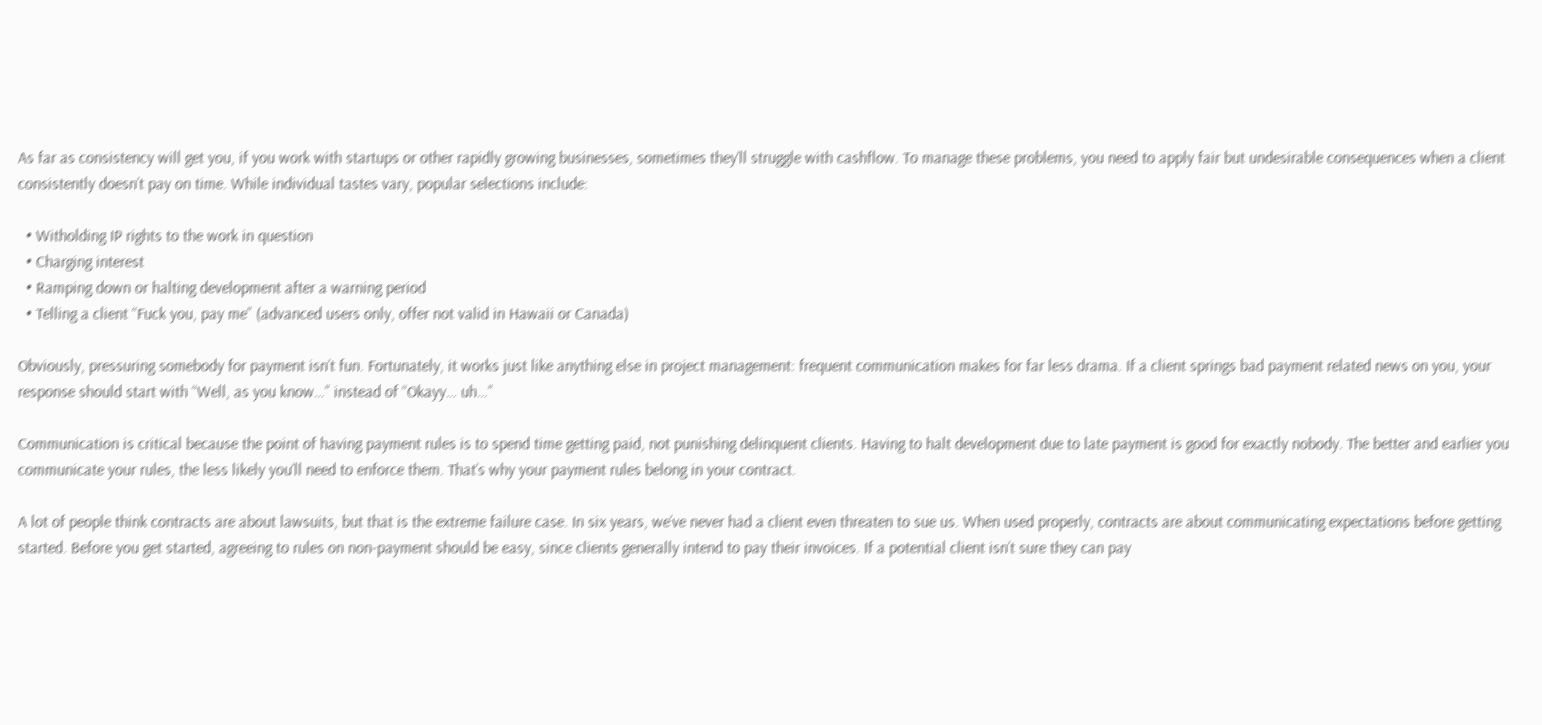As far as consistency will get you, if you work with startups or other rapidly growing businesses, sometimes they’ll struggle with cashflow. To manage these problems, you need to apply fair but undesirable consequences when a client consistently doesn’t pay on time. While individual tastes vary, popular selections include:

  • Witholding IP rights to the work in question
  • Charging interest
  • Ramping down or halting development after a warning period
  • Telling a client “Fuck you, pay me” (advanced users only, offer not valid in Hawaii or Canada)

Obviously, pressuring somebody for payment isn’t fun. Fortunately, it works just like anything else in project management: frequent communication makes for far less drama. If a client springs bad payment related news on you, your response should start with “Well, as you know…” instead of “Okayy… uh…”

Communication is critical because the point of having payment rules is to spend time getting paid, not punishing delinquent clients. Having to halt development due to late payment is good for exactly nobody. The better and earlier you communicate your rules, the less likely you’ll need to enforce them. That’s why your payment rules belong in your contract.

A lot of people think contracts are about lawsuits, but that is the extreme failure case. In six years, we’ve never had a client even threaten to sue us. When used properly, contracts are about communicating expectations before getting started. Before you get started, agreeing to rules on non-payment should be easy, since clients generally intend to pay their invoices. If a potential client isn’t sure they can pay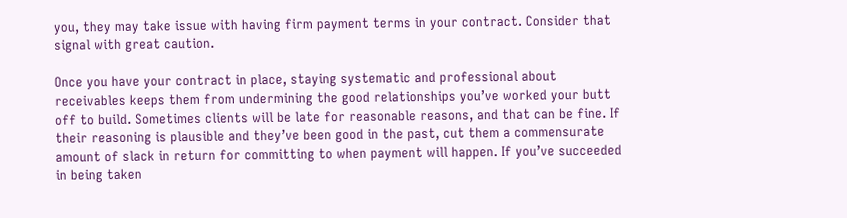you, they may take issue with having firm payment terms in your contract. Consider that signal with great caution.

Once you have your contract in place, staying systematic and professional about receivables keeps them from undermining the good relationships you’ve worked your butt off to build. Sometimes clients will be late for reasonable reasons, and that can be fine. If their reasoning is plausible and they’ve been good in the past, cut them a commensurate amount of slack in return for committing to when payment will happen. If you’ve succeeded in being taken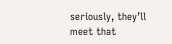seriously, they’ll meet that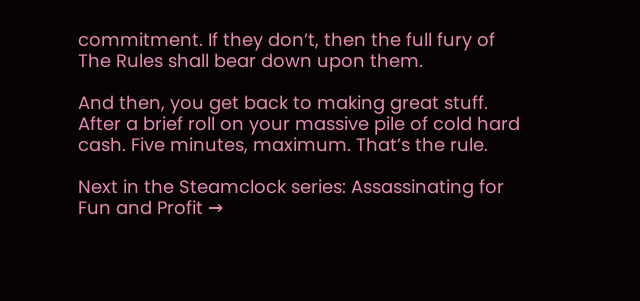commitment. If they don’t, then the full fury of The Rules shall bear down upon them.

And then, you get back to making great stuff. After a brief roll on your massive pile of cold hard cash. Five minutes, maximum. That’s the rule.

Next in the Steamclock series: Assassinating for Fun and Profit →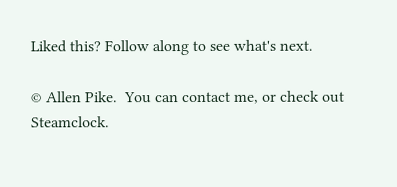Liked this? Follow along to see what's next.

© Allen Pike.  You can contact me, or check out Steamclock.